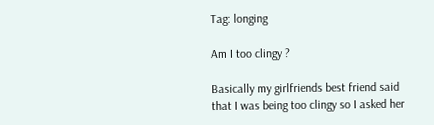Tag: longing

Am I too clingy ?

Basically my girlfriends best friend said that I was being too clingy so I asked her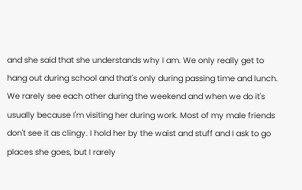and she said that she understands why I am. We only really get to hang out during school and that's only during passing time and lunch. We rarely see each other during the weekend and when we do it's usually because I'm visiting her during work. Most of my male friends don't see it as clingy. I hold her by the waist and stuff and I ask to go places she goes, but I rarely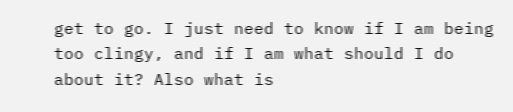get to go. I just need to know if I am being too clingy, and if I am what should I do about it? Also what is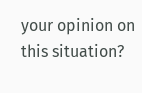your opinion on this situation?